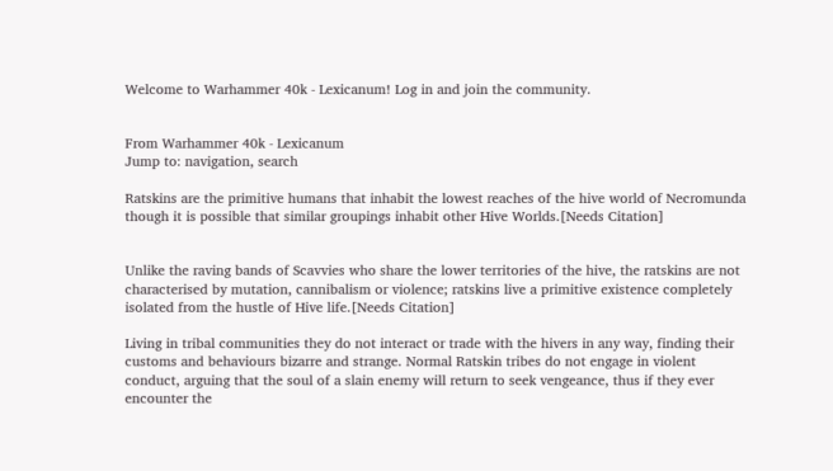Welcome to Warhammer 40k - Lexicanum! Log in and join the community.


From Warhammer 40k - Lexicanum
Jump to: navigation, search

Ratskins are the primitive humans that inhabit the lowest reaches of the hive world of Necromunda though it is possible that similar groupings inhabit other Hive Worlds.[Needs Citation]


Unlike the raving bands of Scavvies who share the lower territories of the hive, the ratskins are not characterised by mutation, cannibalism or violence; ratskins live a primitive existence completely isolated from the hustle of Hive life.[Needs Citation]

Living in tribal communities they do not interact or trade with the hivers in any way, finding their customs and behaviours bizarre and strange. Normal Ratskin tribes do not engage in violent conduct, arguing that the soul of a slain enemy will return to seek vengeance, thus if they ever encounter the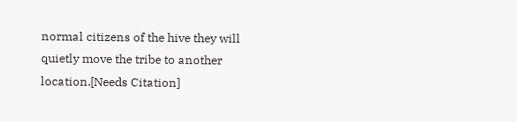normal citizens of the hive they will quietly move the tribe to another location.[Needs Citation]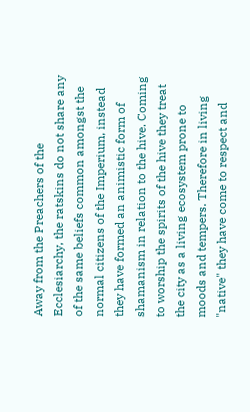Away from the Preachers of the Ecclesiarchy, the ratskins do not share any of the same beliefs common amongst the normal citizens of the Imperium, instead they have formed an animistic form of shamanism in relation to the hive. Coming to worship the spirits of the hive they treat the city as a living ecosystem prone to moods and tempers. Therefore in living "native" they have come to respect and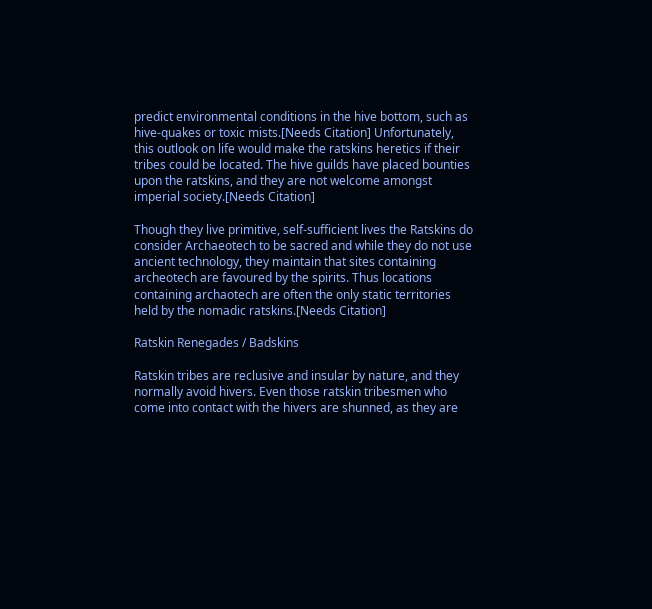predict environmental conditions in the hive bottom, such as hive-quakes or toxic mists.[Needs Citation] Unfortunately, this outlook on life would make the ratskins heretics if their tribes could be located. The hive guilds have placed bounties upon the ratskins, and they are not welcome amongst imperial society.[Needs Citation]

Though they live primitive, self-sufficient lives the Ratskins do consider Archaeotech to be sacred and while they do not use ancient technology, they maintain that sites containing archeotech are favoured by the spirits. Thus locations containing archaotech are often the only static territories held by the nomadic ratskins.[Needs Citation]

Ratskin Renegades / Badskins

Ratskin tribes are reclusive and insular by nature, and they normally avoid hivers. Even those ratskin tribesmen who come into contact with the hivers are shunned, as they are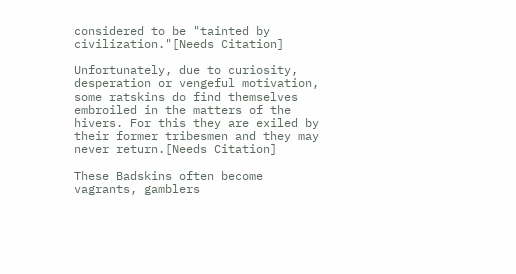considered to be "tainted by civilization."[Needs Citation]

Unfortunately, due to curiosity, desperation or vengeful motivation, some ratskins do find themselves embroiled in the matters of the hivers. For this they are exiled by their former tribesmen and they may never return.[Needs Citation]

These Badskins often become vagrants, gamblers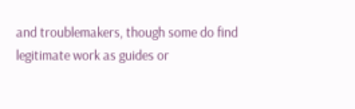and troublemakers, though some do find legitimate work as guides or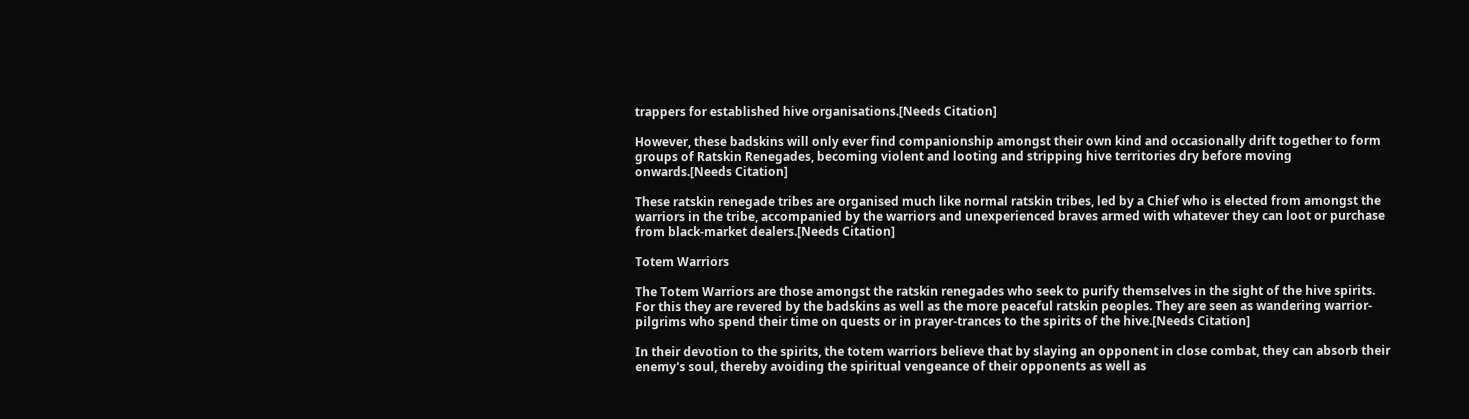trappers for established hive organisations.[Needs Citation]

However, these badskins will only ever find companionship amongst their own kind and occasionally drift together to form groups of Ratskin Renegades, becoming violent and looting and stripping hive territories dry before moving onwards.[Needs Citation]

These ratskin renegade tribes are organised much like normal ratskin tribes, led by a Chief who is elected from amongst the warriors in the tribe, accompanied by the warriors and unexperienced braves armed with whatever they can loot or purchase from black-market dealers.[Needs Citation]

Totem Warriors

The Totem Warriors are those amongst the ratskin renegades who seek to purify themselves in the sight of the hive spirits. For this they are revered by the badskins as well as the more peaceful ratskin peoples. They are seen as wandering warrior-pilgrims who spend their time on quests or in prayer-trances to the spirits of the hive.[Needs Citation]

In their devotion to the spirits, the totem warriors believe that by slaying an opponent in close combat, they can absorb their enemy's soul, thereby avoiding the spiritual vengeance of their opponents as well as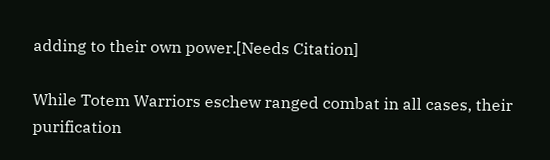adding to their own power.[Needs Citation]

While Totem Warriors eschew ranged combat in all cases, their purification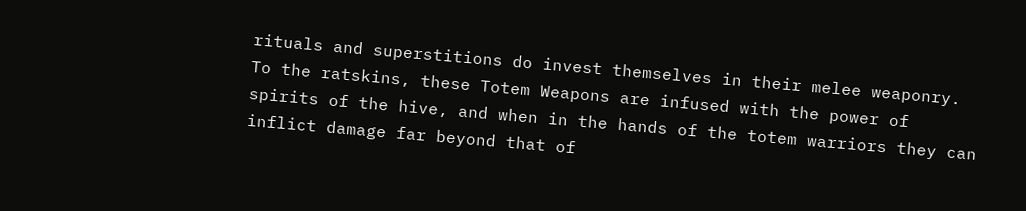rituals and superstitions do invest themselves in their melee weaponry. To the ratskins, these Totem Weapons are infused with the power of spirits of the hive, and when in the hands of the totem warriors they can inflict damage far beyond that of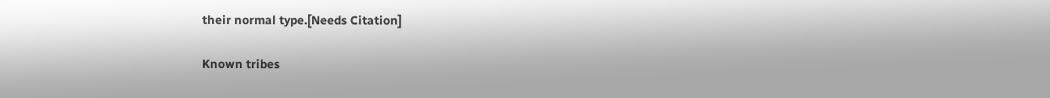their normal type.[Needs Citation]

Known tribes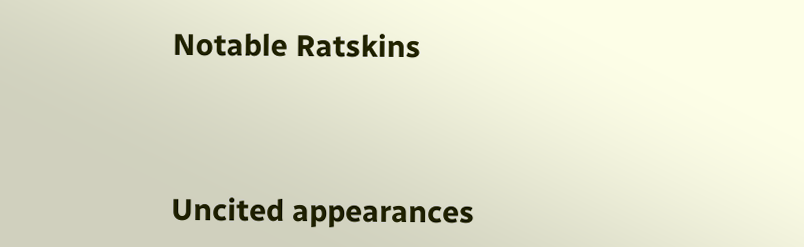Notable Ratskins




Uncited appearances